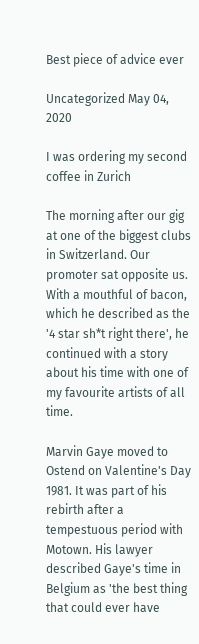Best piece of advice ever

Uncategorized May 04, 2020

I was ordering my second coffee in Zurich

The morning after our gig at one of the biggest clubs in Switzerland. Our promoter sat opposite us. With a mouthful of bacon, which he described as the '4 star sh*t right there', he continued with a story about his time with one of my favourite artists of all time.

Marvin Gaye moved to Ostend on Valentine's Day 1981. It was part of his rebirth after a tempestuous period with Motown. His lawyer described Gaye's time in Belgium as 'the best thing that could ever have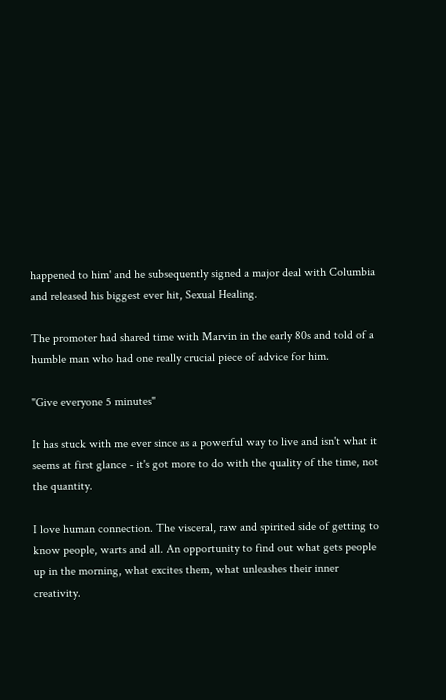happened to him' and he subsequently signed a major deal with Columbia and released his biggest ever hit, Sexual Healing.

The promoter had shared time with Marvin in the early 80s and told of a humble man who had one really crucial piece of advice for him.

"Give everyone 5 minutes"

It has stuck with me ever since as a powerful way to live and isn't what it seems at first glance - it's got more to do with the quality of the time, not the quantity.

I love human connection. The visceral, raw and spirited side of getting to know people, warts and all. An opportunity to find out what gets people up in the morning, what excites them, what unleashes their inner creativity.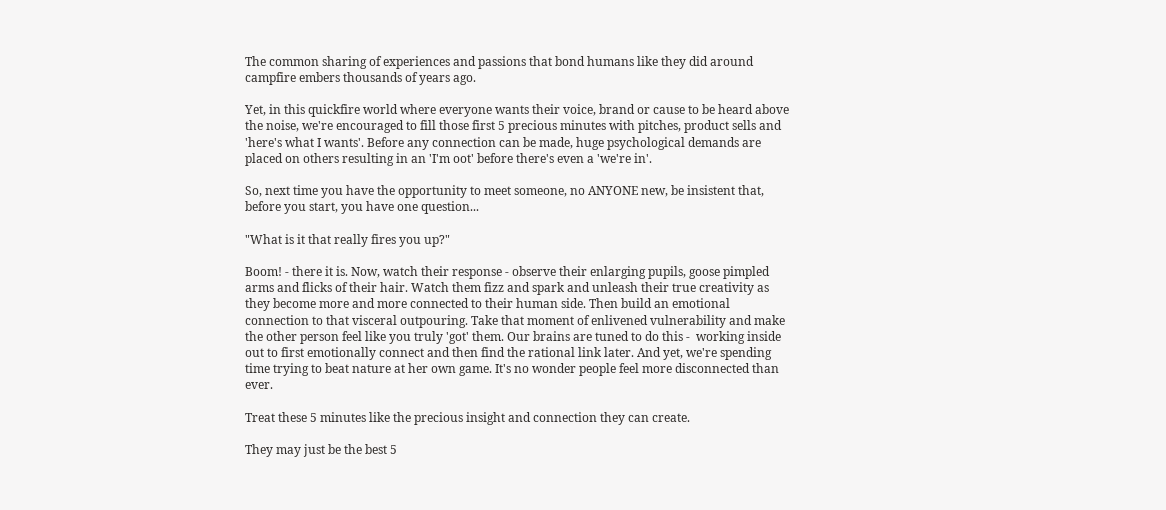The common sharing of experiences and passions that bond humans like they did around campfire embers thousands of years ago.

Yet, in this quickfire world where everyone wants their voice, brand or cause to be heard above the noise, we're encouraged to fill those first 5 precious minutes with pitches, product sells and 'here's what I wants'. Before any connection can be made, huge psychological demands are placed on others resulting in an 'I'm oot' before there's even a 'we're in'.

So, next time you have the opportunity to meet someone, no ANYONE new, be insistent that, before you start, you have one question...

"What is it that really fires you up?"

Boom! - there it is. Now, watch their response - observe their enlarging pupils, goose pimpled arms and flicks of their hair. Watch them fizz and spark and unleash their true creativity as they become more and more connected to their human side. Then build an emotional connection to that visceral outpouring. Take that moment of enlivened vulnerability and make the other person feel like you truly 'got' them. Our brains are tuned to do this -  working inside out to first emotionally connect and then find the rational link later. And yet, we're spending time trying to beat nature at her own game. It's no wonder people feel more disconnected than ever.

Treat these 5 minutes like the precious insight and connection they can create.

They may just be the best 5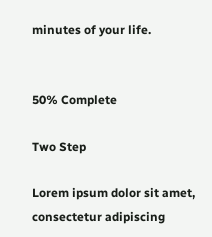minutes of your life.


50% Complete

Two Step

Lorem ipsum dolor sit amet, consectetur adipiscing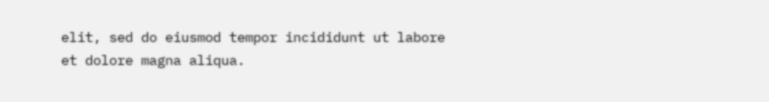elit, sed do eiusmod tempor incididunt ut labore et dolore magna aliqua.